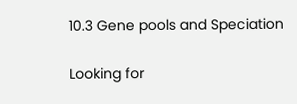10.3 Gene pools and Speciation

Looking for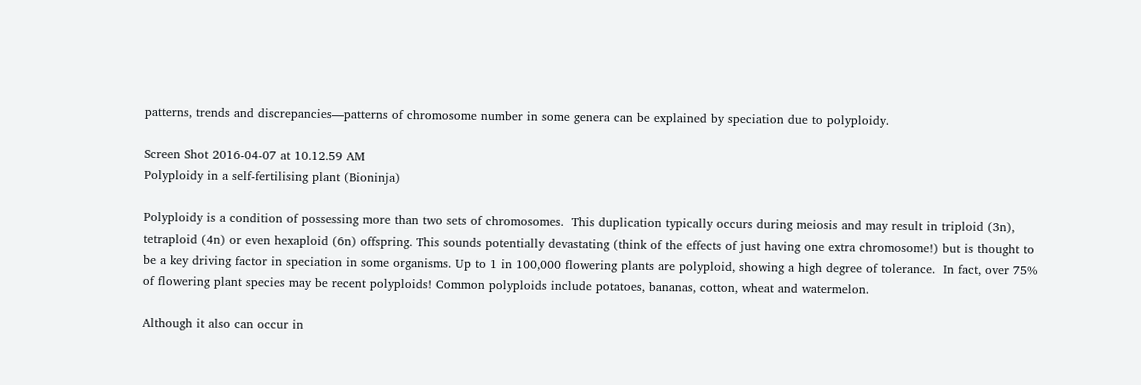patterns, trends and discrepancies—patterns of chromosome number in some genera can be explained by speciation due to polyploidy.

Screen Shot 2016-04-07 at 10.12.59 AM
Polyploidy in a self-fertilising plant (Bioninja)

Polyploidy is a condition of possessing more than two sets of chromosomes.  This duplication typically occurs during meiosis and may result in triploid (3n), tetraploid (4n) or even hexaploid (6n) offspring. This sounds potentially devastating (think of the effects of just having one extra chromosome!) but is thought to be a key driving factor in speciation in some organisms. Up to 1 in 100,000 flowering plants are polyploid, showing a high degree of tolerance.  In fact, over 75% of flowering plant species may be recent polyploids! Common polyploids include potatoes, bananas, cotton, wheat and watermelon.

Although it also can occur in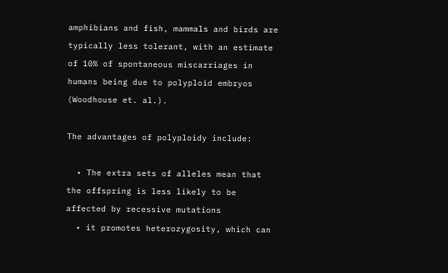amphibians and fish, mammals and birds are typically less tolerant, with an estimate of 10% of spontaneous miscarriages in humans being due to polyploid embryos (Woodhouse et. al.).

The advantages of polyploidy include:

  • The extra sets of alleles mean that the offspring is less likely to be affected by recessive mutations
  • it promotes heterozygosity, which can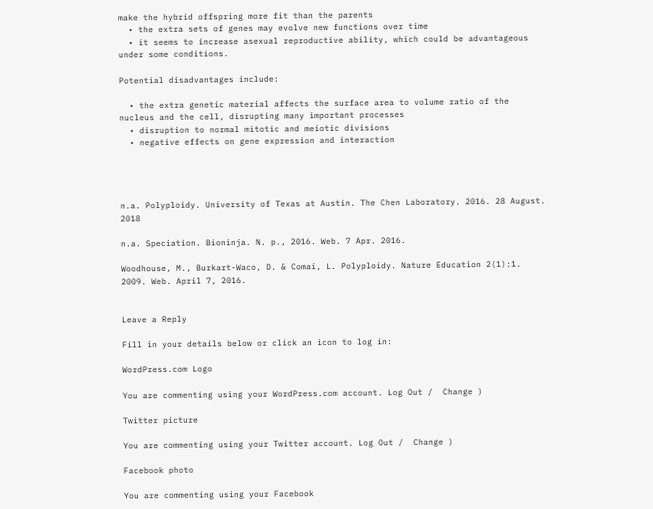make the hybrid offspring more fit than the parents
  • the extra sets of genes may evolve new functions over time
  • it seems to increase asexual reproductive ability, which could be advantageous under some conditions.

Potential disadvantages include:

  • the extra genetic material affects the surface area to volume ratio of the nucleus and the cell, disrupting many important processes
  • disruption to normal mitotic and meiotic divisions
  • negative effects on gene expression and interaction




n.a. Polyploidy. University of Texas at Austin. The Chen Laboratory. 2016. 28 August. 2018

n.a. Speciation. Bioninja. N. p., 2016. Web. 7 Apr. 2016.

Woodhouse, M., Burkart-Waco, D. & Comai, L. Polyploidy. Nature Education 2(1):1. 2009. Web. April 7, 2016.


Leave a Reply

Fill in your details below or click an icon to log in:

WordPress.com Logo

You are commenting using your WordPress.com account. Log Out /  Change )

Twitter picture

You are commenting using your Twitter account. Log Out /  Change )

Facebook photo

You are commenting using your Facebook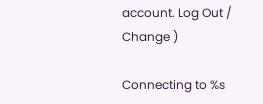account. Log Out /  Change )

Connecting to %s